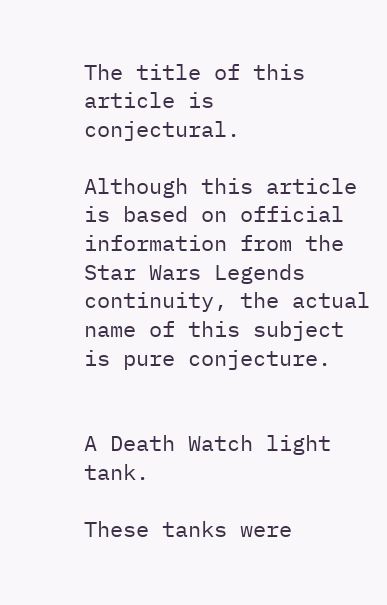The title of this article is conjectural.

Although this article is based on official information from the Star Wars Legends continuity, the actual name of this subject is pure conjecture.


A Death Watch light tank.

These tanks were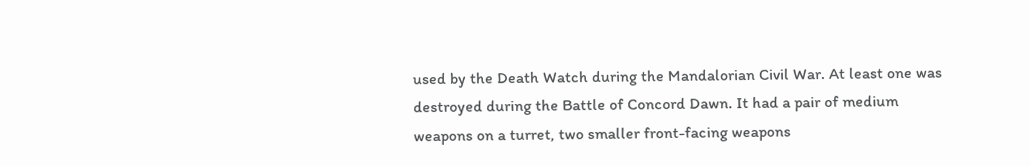used by the Death Watch during the Mandalorian Civil War. At least one was destroyed during the Battle of Concord Dawn. It had a pair of medium weapons on a turret, two smaller front-facing weapons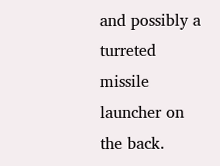and possibly a turreted missile launcher on the back.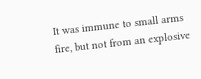It was immune to small arms fire, but not from an explosive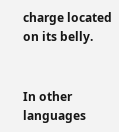charge located on its belly.


In other languages